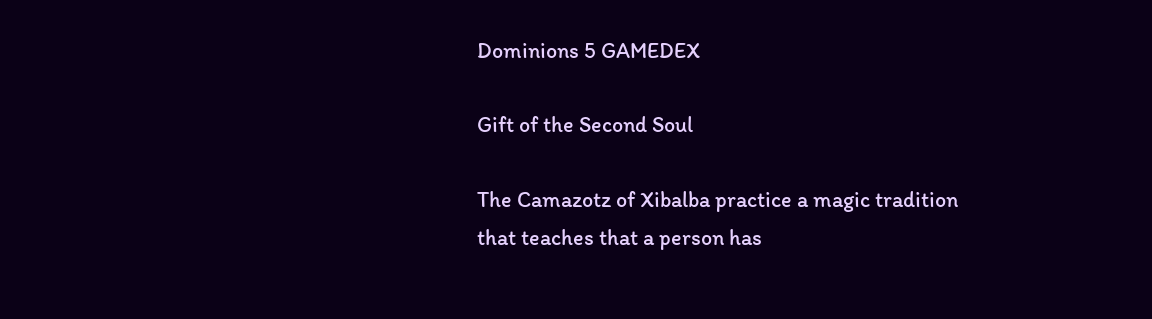Dominions 5 GAMEDEX

Gift of the Second Soul

The Camazotz of Xibalba practice a magic tradition that teaches that a person has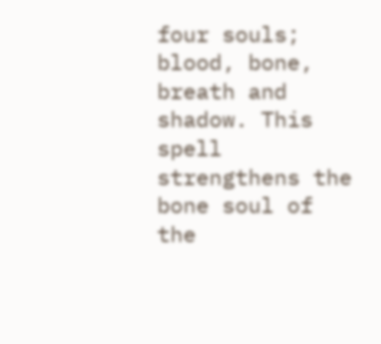four souls; blood, bone, breath and shadow. This spell strengthens the bone soul of the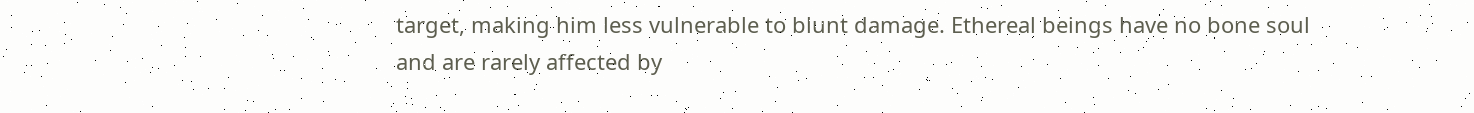target, making him less vulnerable to blunt damage. Ethereal beings have no bone soul and are rarely affected by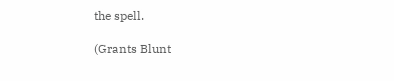the spell.

(Grants Blunt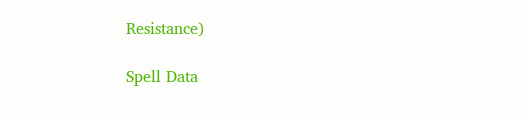Resistance)

Spell Data